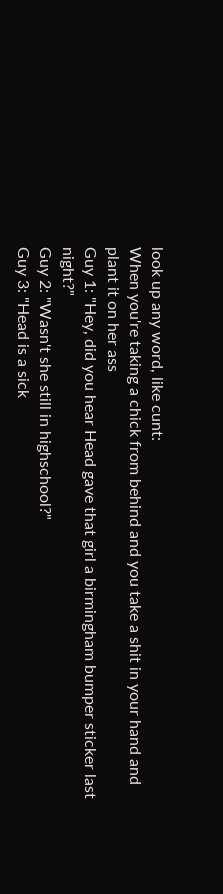look up any word, like cunt:
When you're taking a chick from behind and you take a shit in your hand and plant it on her ass
Guy 1: "Hey, did you hear Head gave that girl a birmingham bumper sticker last night?"
Guy 2: "Wasn't she still in highschool?"
Guy 3: "Head is a sick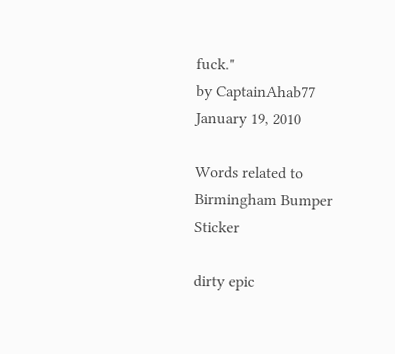fuck."
by CaptainAhab77 January 19, 2010

Words related to Birmingham Bumper Sticker

dirty epic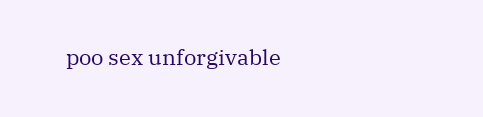poo sex unforgivable